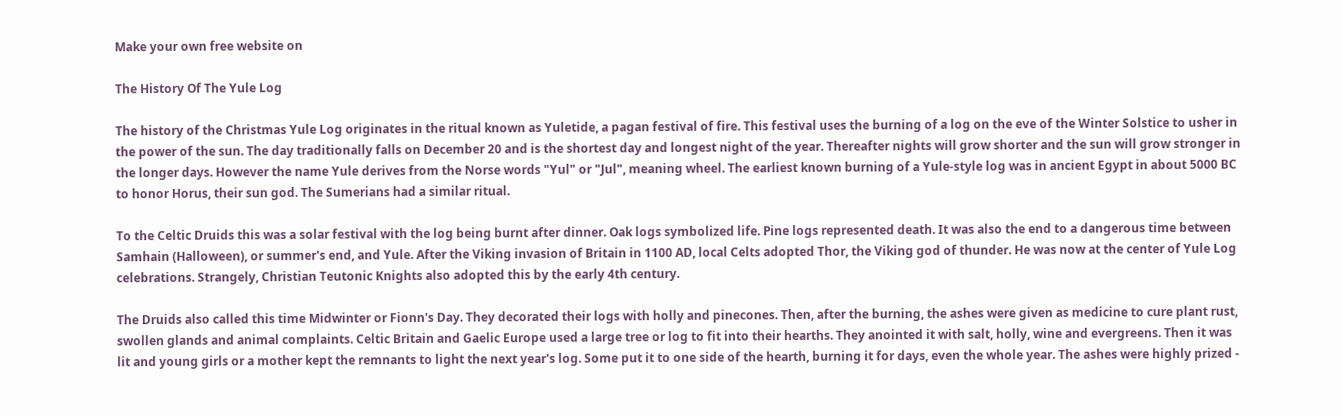Make your own free website on

The History Of The Yule Log

The history of the Christmas Yule Log originates in the ritual known as Yuletide, a pagan festival of fire. This festival uses the burning of a log on the eve of the Winter Solstice to usher in the power of the sun. The day traditionally falls on December 20 and is the shortest day and longest night of the year. Thereafter nights will grow shorter and the sun will grow stronger in the longer days. However the name Yule derives from the Norse words "Yul" or "Jul", meaning wheel. The earliest known burning of a Yule-style log was in ancient Egypt in about 5000 BC to honor Horus, their sun god. The Sumerians had a similar ritual.

To the Celtic Druids this was a solar festival with the log being burnt after dinner. Oak logs symbolized life. Pine logs represented death. It was also the end to a dangerous time between Samhain (Halloween), or summer's end, and Yule. After the Viking invasion of Britain in 1100 AD, local Celts adopted Thor, the Viking god of thunder. He was now at the center of Yule Log celebrations. Strangely, Christian Teutonic Knights also adopted this by the early 4th century.

The Druids also called this time Midwinter or Fionn's Day. They decorated their logs with holly and pinecones. Then, after the burning, the ashes were given as medicine to cure plant rust, swollen glands and animal complaints. Celtic Britain and Gaelic Europe used a large tree or log to fit into their hearths. They anointed it with salt, holly, wine and evergreens. Then it was lit and young girls or a mother kept the remnants to light the next year's log. Some put it to one side of the hearth, burning it for days, even the whole year. The ashes were highly prized -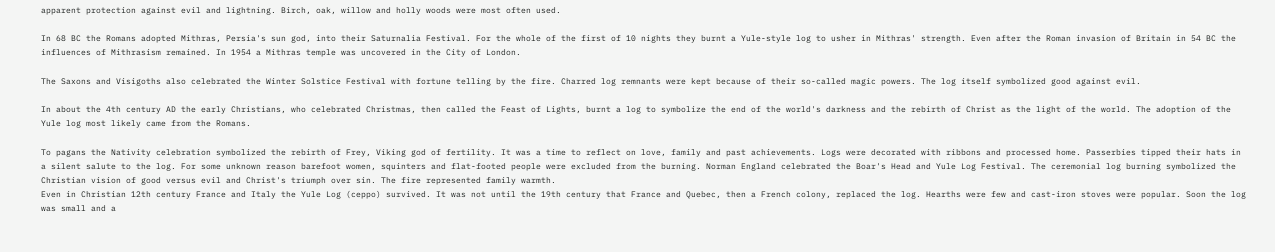apparent protection against evil and lightning. Birch, oak, willow and holly woods were most often used.

In 68 BC the Romans adopted Mithras, Persia's sun god, into their Saturnalia Festival. For the whole of the first of 10 nights they burnt a Yule-style log to usher in Mithras' strength. Even after the Roman invasion of Britain in 54 BC the influences of Mithrasism remained. In 1954 a Mithras temple was uncovered in the City of London.

The Saxons and Visigoths also celebrated the Winter Solstice Festival with fortune telling by the fire. Charred log remnants were kept because of their so-called magic powers. The log itself symbolized good against evil.

In about the 4th century AD the early Christians, who celebrated Christmas, then called the Feast of Lights, burnt a log to symbolize the end of the world's darkness and the rebirth of Christ as the light of the world. The adoption of the Yule log most likely came from the Romans.

To pagans the Nativity celebration symbolized the rebirth of Frey, Viking god of fertility. It was a time to reflect on love, family and past achievements. Logs were decorated with ribbons and processed home. Passerbies tipped their hats in a silent salute to the log. For some unknown reason barefoot women, squinters and flat-footed people were excluded from the burning. Norman England celebrated the Boar's Head and Yule Log Festival. The ceremonial log burning symbolized the Christian vision of good versus evil and Christ's triumph over sin. The fire represented family warmth.
Even in Christian 12th century France and Italy the Yule Log (ceppo) survived. It was not until the 19th century that France and Quebec, then a French colony, replaced the log. Hearths were few and cast-iron stoves were popular. Soon the log was small and a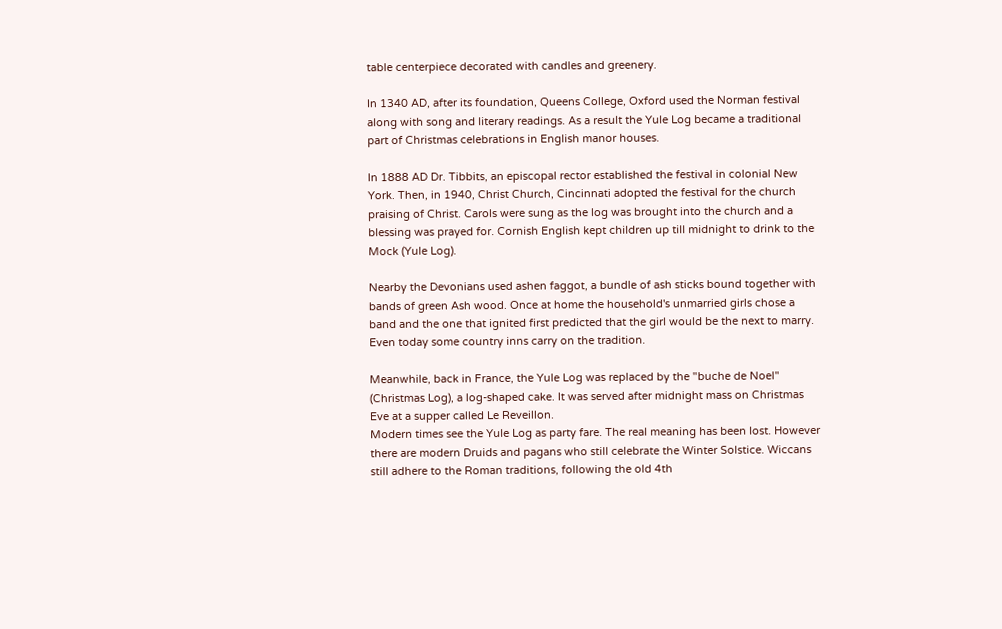table centerpiece decorated with candles and greenery.

In 1340 AD, after its foundation, Queens College, Oxford used the Norman festival along with song and literary readings. As a result the Yule Log became a traditional part of Christmas celebrations in English manor houses.

In 1888 AD Dr. Tibbits, an episcopal rector established the festival in colonial New York. Then, in 1940, Christ Church, Cincinnati adopted the festival for the church praising of Christ. Carols were sung as the log was brought into the church and a blessing was prayed for. Cornish English kept children up till midnight to drink to the Mock (Yule Log).

Nearby the Devonians used ashen faggot, a bundle of ash sticks bound together with bands of green Ash wood. Once at home the household's unmarried girls chose a band and the one that ignited first predicted that the girl would be the next to marry. Even today some country inns carry on the tradition.

Meanwhile, back in France, the Yule Log was replaced by the "buche de Noel" (Christmas Log), a log-shaped cake. It was served after midnight mass on Christmas Eve at a supper called Le Reveillon.
Modern times see the Yule Log as party fare. The real meaning has been lost. However there are modern Druids and pagans who still celebrate the Winter Solstice. Wiccans still adhere to the Roman traditions, following the old 4th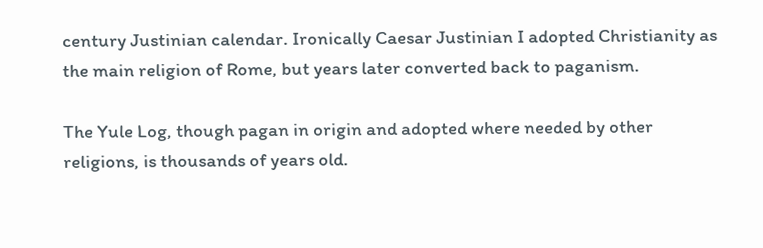century Justinian calendar. Ironically Caesar Justinian I adopted Christianity as the main religion of Rome, but years later converted back to paganism.

The Yule Log, though pagan in origin and adopted where needed by other religions, is thousands of years old.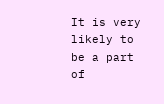It is very likely to be a part of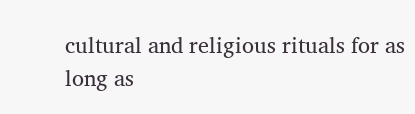cultural and religious rituals for as long as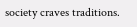society craves traditions.